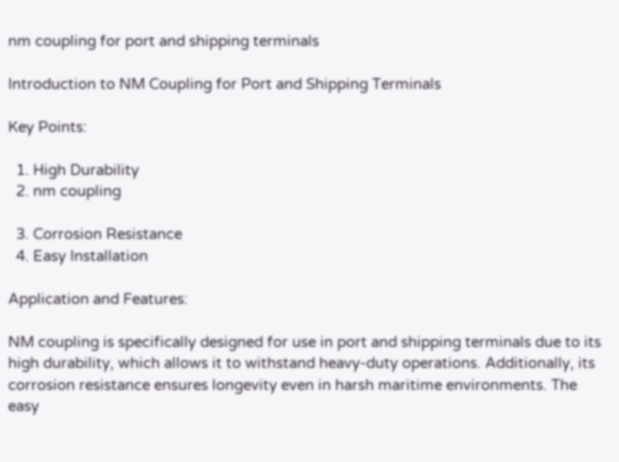nm coupling for port and shipping terminals

Introduction to NM Coupling for Port and Shipping Terminals

Key Points:

  1. High Durability
  2. nm coupling

  3. Corrosion Resistance
  4. Easy Installation

Application and Features:

NM coupling is specifically designed for use in port and shipping terminals due to its high durability, which allows it to withstand heavy-duty operations. Additionally, its corrosion resistance ensures longevity even in harsh maritime environments. The easy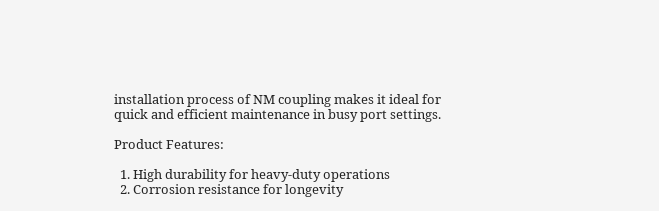installation process of NM coupling makes it ideal for quick and efficient maintenance in busy port settings.

Product Features:

  1. High durability for heavy-duty operations
  2. Corrosion resistance for longevity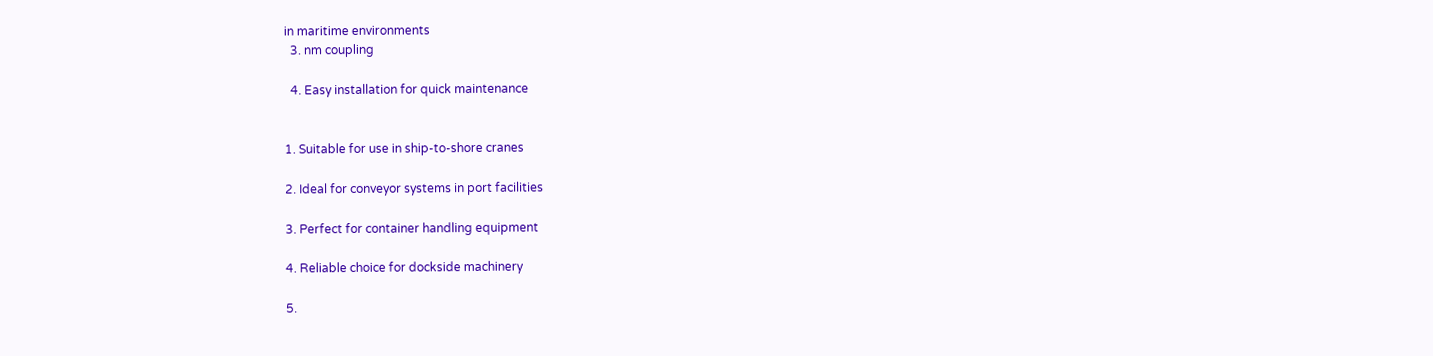in maritime environments
  3. nm coupling

  4. Easy installation for quick maintenance


1. Suitable for use in ship-to-shore cranes

2. Ideal for conveyor systems in port facilities

3. Perfect for container handling equipment

4. Reliable choice for dockside machinery

5.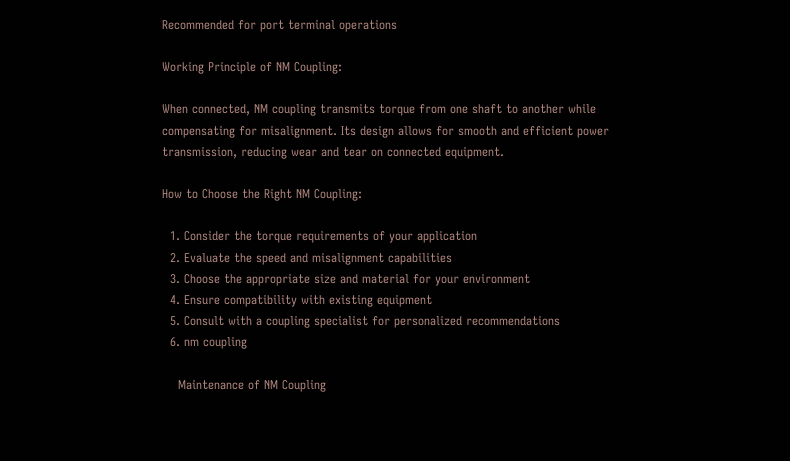Recommended for port terminal operations

Working Principle of NM Coupling:

When connected, NM coupling transmits torque from one shaft to another while compensating for misalignment. Its design allows for smooth and efficient power transmission, reducing wear and tear on connected equipment.

How to Choose the Right NM Coupling:

  1. Consider the torque requirements of your application
  2. Evaluate the speed and misalignment capabilities
  3. Choose the appropriate size and material for your environment
  4. Ensure compatibility with existing equipment
  5. Consult with a coupling specialist for personalized recommendations
  6. nm coupling

    Maintenance of NM Coupling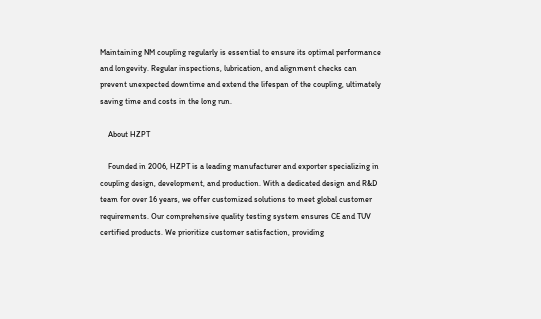Maintaining NM coupling regularly is essential to ensure its optimal performance and longevity. Regular inspections, lubrication, and alignment checks can prevent unexpected downtime and extend the lifespan of the coupling, ultimately saving time and costs in the long run.

    About HZPT

    Founded in 2006, HZPT is a leading manufacturer and exporter specializing in coupling design, development, and production. With a dedicated design and R&D team for over 16 years, we offer customized solutions to meet global customer requirements. Our comprehensive quality testing system ensures CE and TUV certified products. We prioritize customer satisfaction, providing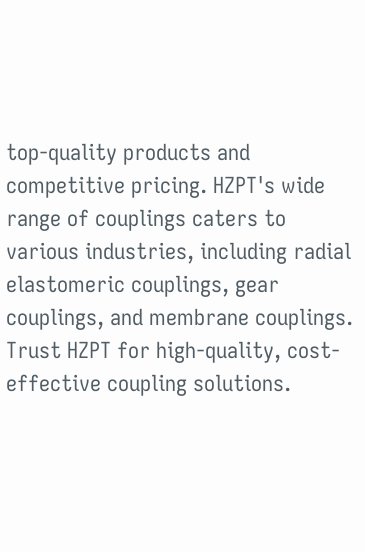top-quality products and competitive pricing. HZPT's wide range of couplings caters to various industries, including radial elastomeric couplings, gear couplings, and membrane couplings. Trust HZPT for high-quality, cost-effective coupling solutions.